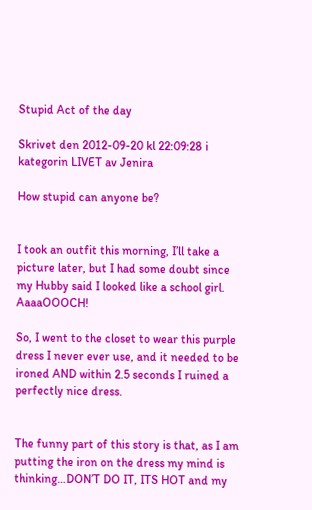Stupid Act of the day

Skrivet den 2012-09-20 kl 22:09:28 i kategorin LIVET av Jenira

How stupid can anyone be?


I took an outfit this morning, I’ll take a picture later, but I had some doubt since my Hubby said I looked like a school girl. AaaaOOOCH!

So, I went to the closet to wear this purple dress I never ever use, and it needed to be ironed AND within 2.5 seconds I ruined a perfectly nice dress.


The funny part of this story is that, as I am putting the iron on the dress my mind is thinking…DON’T DO IT, ITS HOT and my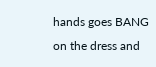hands goes BANG on the dress and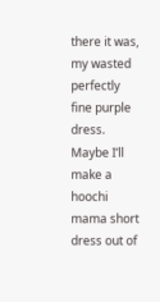there it was, my wasted perfectly fine purple dress. Maybe I’ll make a hoochi mama short dress out of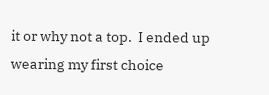it or why not a top.  I ended up wearing my first choice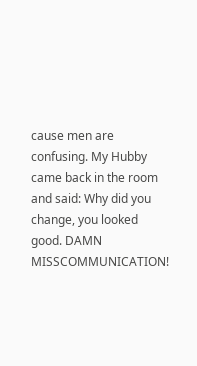cause men are confusing. My Hubby came back in the room and said: Why did you change, you looked good. DAMN MISSCOMMUNICATION!